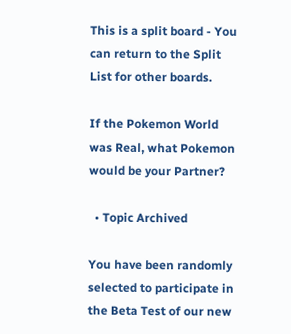This is a split board - You can return to the Split List for other boards.

If the Pokemon World was Real, what Pokemon would be your Partner?

  • Topic Archived

You have been randomly selected to participate in the Beta Test of our new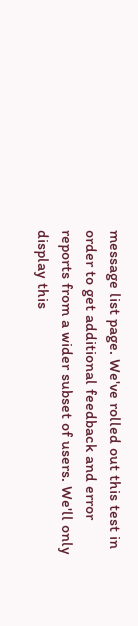message list page. We've rolled out this test in order to get additional feedback and error reports from a wider subset of users. We'll only display this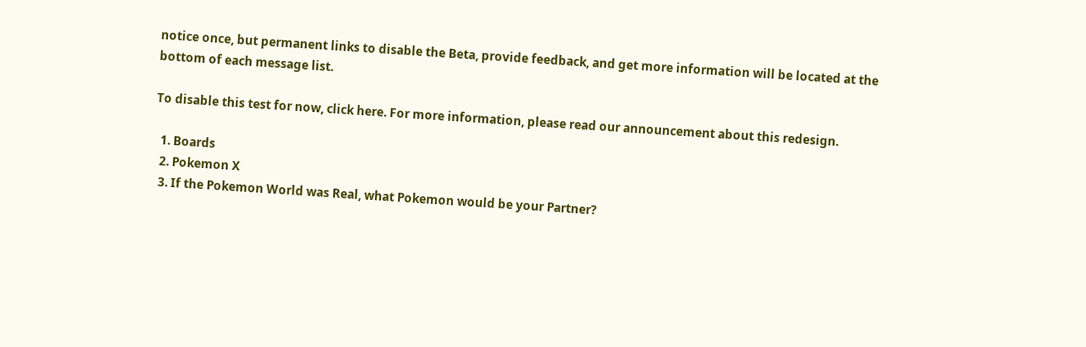notice once, but permanent links to disable the Beta, provide feedback, and get more information will be located at the bottom of each message list.

To disable this test for now, click here. For more information, please read our announcement about this redesign.

  1. Boards
  2. Pokemon X
  3. If the Pokemon World was Real, what Pokemon would be your Partner?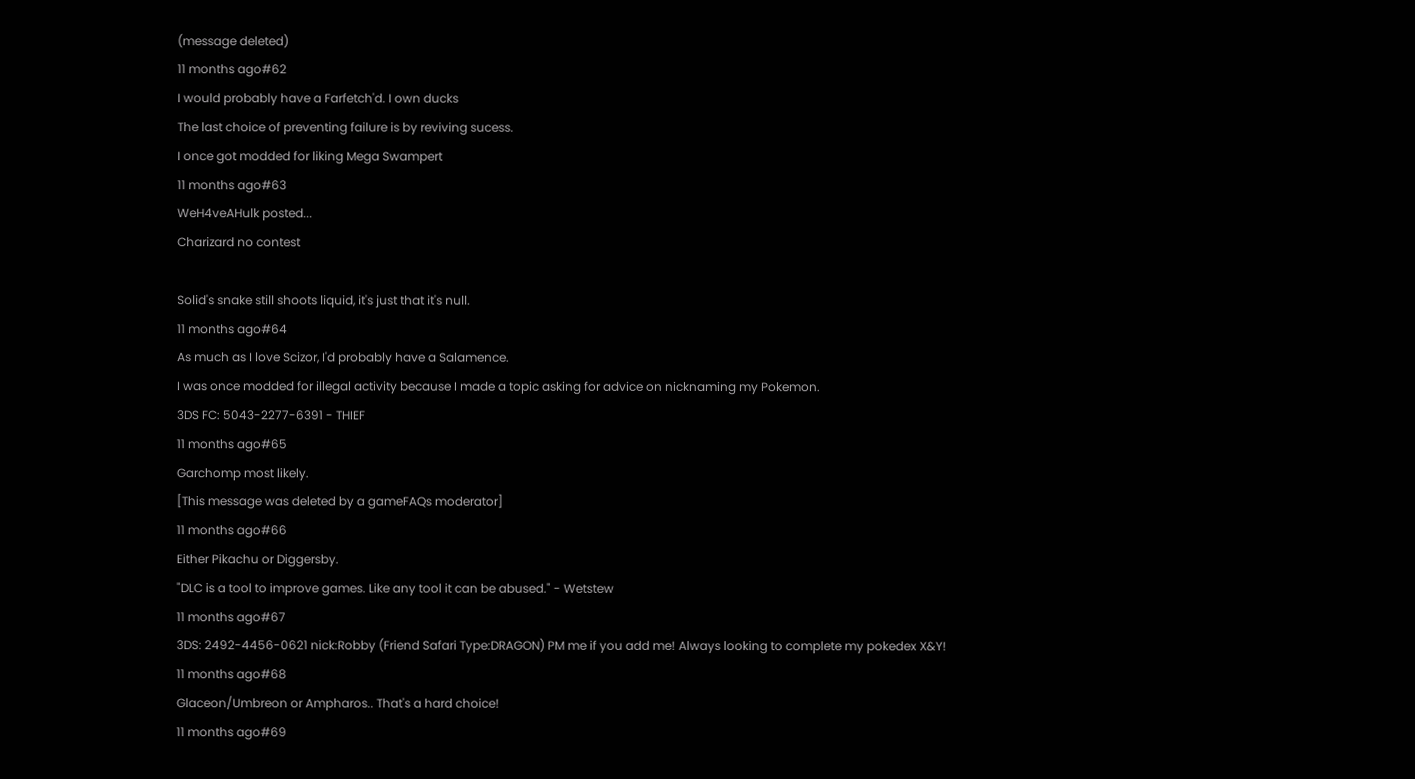(message deleted)
11 months ago#62
I would probably have a Farfetch'd. I own ducks
The last choice of preventing failure is by reviving sucess.
I once got modded for liking Mega Swampert
11 months ago#63
WeH4veAHulk posted...
Charizard no contest

Solid's snake still shoots liquid, it's just that it's null.
11 months ago#64
As much as I love Scizor, I'd probably have a Salamence.
I was once modded for illegal activity because I made a topic asking for advice on nicknaming my Pokemon.
3DS FC: 5043-2277-6391 - THIEF
11 months ago#65
Garchomp most likely.
[This message was deleted by a gameFAQs moderator]
11 months ago#66
Either Pikachu or Diggersby.
"DLC is a tool to improve games. Like any tool it can be abused." - Wetstew
11 months ago#67
3DS: 2492-4456-0621 nick:Robby (Friend Safari Type:DRAGON) PM me if you add me! Always looking to complete my pokedex X&Y!
11 months ago#68
Glaceon/Umbreon or Ampharos.. That's a hard choice!
11 months ago#69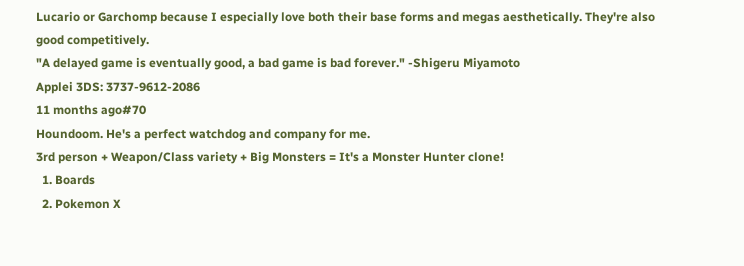Lucario or Garchomp because I especially love both their base forms and megas aesthetically. They're also good competitively.
"A delayed game is eventually good, a bad game is bad forever." -Shigeru Miyamoto
Applei 3DS: 3737-9612-2086
11 months ago#70
Houndoom. He's a perfect watchdog and company for me.
3rd person + Weapon/Class variety + Big Monsters = It's a Monster Hunter clone!
  1. Boards
  2. Pokemon X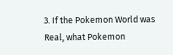3. If the Pokemon World was Real, what Pokemon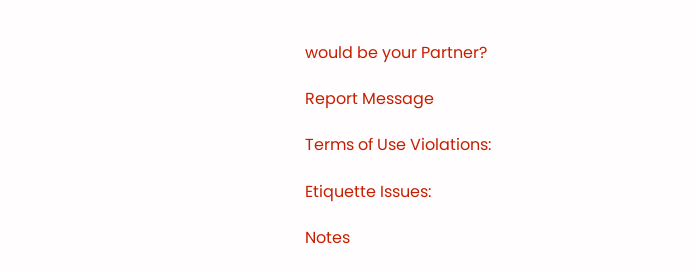would be your Partner?

Report Message

Terms of Use Violations:

Etiquette Issues:

Notes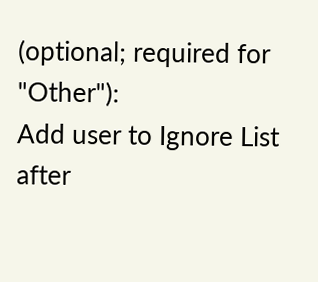(optional; required for "Other"):
Add user to Ignore List after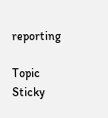reporting

Topic Sticky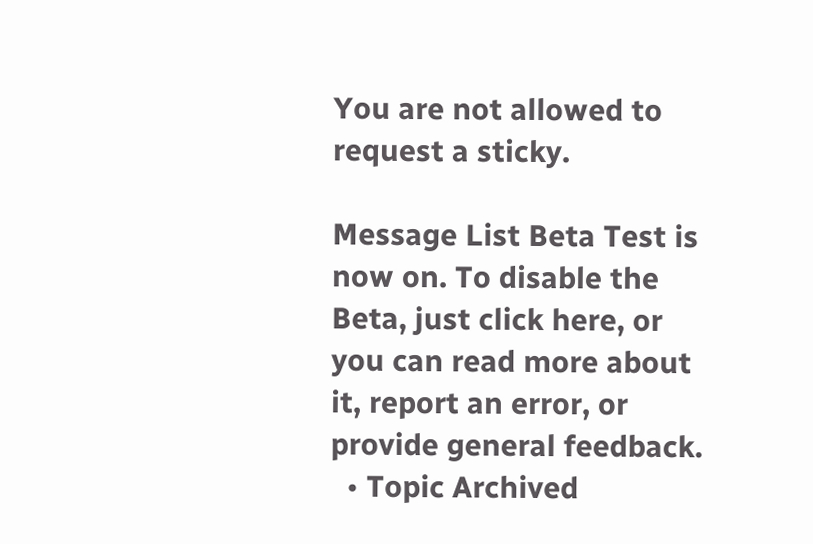You are not allowed to request a sticky.

Message List Beta Test is now on. To disable the Beta, just click here, or you can read more about it, report an error, or provide general feedback.
  • Topic Archived